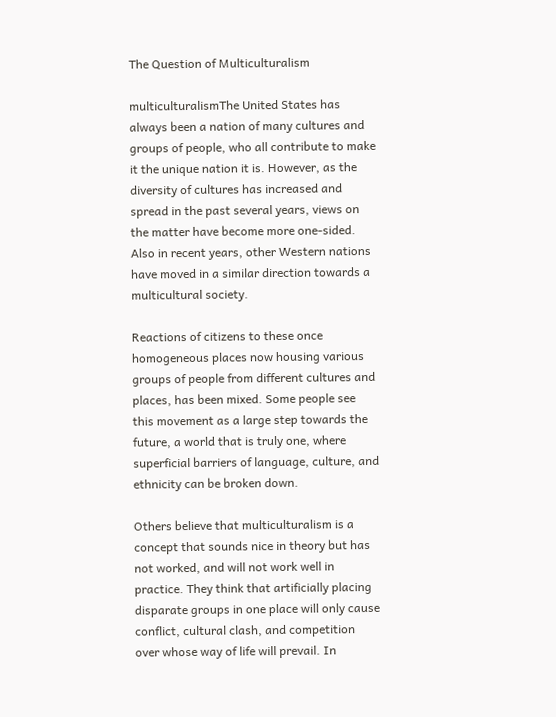The Question of Multiculturalism

multiculturalismThe United States has always been a nation of many cultures and groups of people, who all contribute to make it the unique nation it is. However, as the diversity of cultures has increased and spread in the past several years, views on the matter have become more one-sided. Also in recent years, other Western nations have moved in a similar direction towards a multicultural society.

Reactions of citizens to these once homogeneous places now housing various groups of people from different cultures and places, has been mixed. Some people see this movement as a large step towards the future, a world that is truly one, where superficial barriers of language, culture, and ethnicity can be broken down.

Others believe that multiculturalism is a concept that sounds nice in theory but has not worked, and will not work well in practice. They think that artificially placing disparate groups in one place will only cause conflict, cultural clash, and competition over whose way of life will prevail. In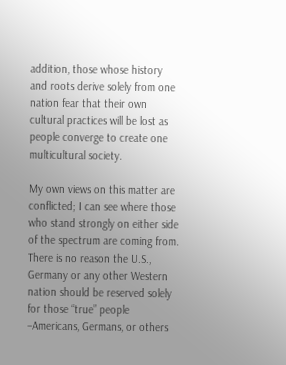addition, those whose history and roots derive solely from one nation fear that their own cultural practices will be lost as people converge to create one multicultural society.

My own views on this matter are conflicted; I can see where those who stand strongly on either side of the spectrum are coming from. There is no reason the U.S., Germany or any other Western nation should be reserved solely for those “true” people –Americans, Germans, or others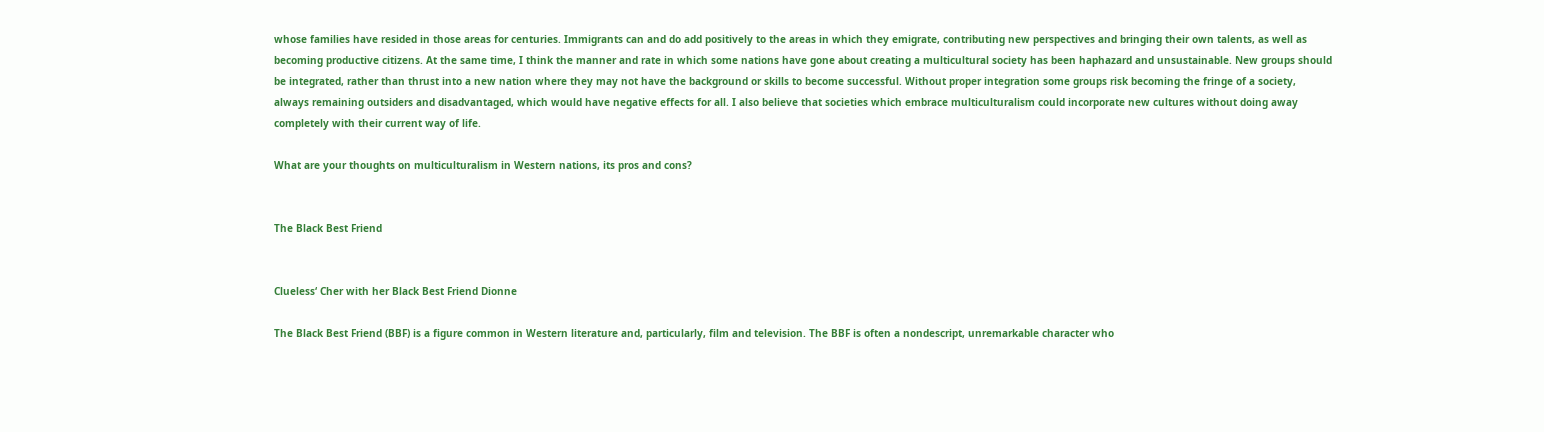whose families have resided in those areas for centuries. Immigrants can and do add positively to the areas in which they emigrate, contributing new perspectives and bringing their own talents, as well as becoming productive citizens. At the same time, I think the manner and rate in which some nations have gone about creating a multicultural society has been haphazard and unsustainable. New groups should be integrated, rather than thrust into a new nation where they may not have the background or skills to become successful. Without proper integration some groups risk becoming the fringe of a society, always remaining outsiders and disadvantaged, which would have negative effects for all. I also believe that societies which embrace multiculturalism could incorporate new cultures without doing away completely with their current way of life.

What are your thoughts on multiculturalism in Western nations, its pros and cons?


The Black Best Friend


Clueless‘ Cher with her Black Best Friend Dionne

The Black Best Friend (BBF) is a figure common in Western literature and, particularly, film and television. The BBF is often a nondescript, unremarkable character who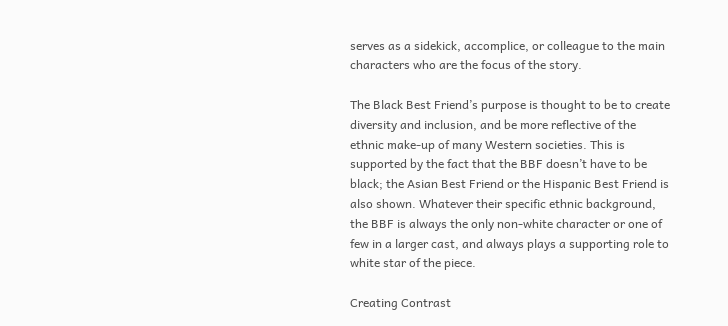serves as a sidekick, accomplice, or colleague to the main characters who are the focus of the story.

The Black Best Friend’s purpose is thought to be to create diversity and inclusion, and be more reflective of the ethnic make-up of many Western societies. This is supported by the fact that the BBF doesn’t have to be black; the Asian Best Friend or the Hispanic Best Friend is also shown. Whatever their specific ethnic background, the BBF is always the only non-white character or one of few in a larger cast, and always plays a supporting role to white star of the piece.

Creating Contrast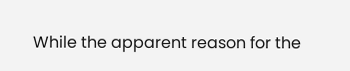While the apparent reason for the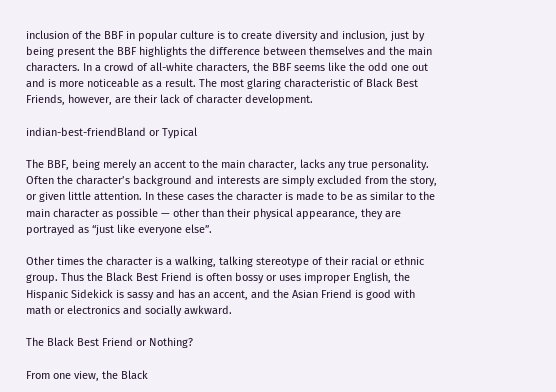inclusion of the BBF in popular culture is to create diversity and inclusion, just by being present the BBF highlights the difference between themselves and the main characters. In a crowd of all-white characters, the BBF seems like the odd one out and is more noticeable as a result. The most glaring characteristic of Black Best Friends, however, are their lack of character development.

indian-best-friendBland or Typical

The BBF, being merely an accent to the main character, lacks any true personality. Often the character’s background and interests are simply excluded from the story, or given little attention. In these cases the character is made to be as similar to the main character as possible — other than their physical appearance, they are portrayed as “just like everyone else”.

Other times the character is a walking, talking stereotype of their racial or ethnic group. Thus the Black Best Friend is often bossy or uses improper English, the Hispanic Sidekick is sassy and has an accent, and the Asian Friend is good with math or electronics and socially awkward.

The Black Best Friend or Nothing?

From one view, the Black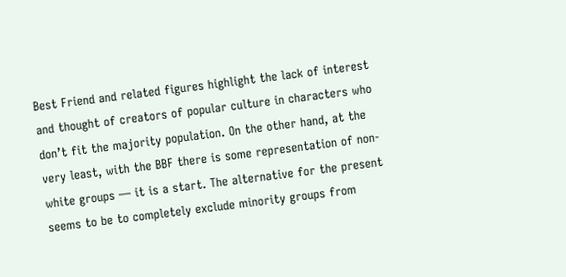Best Friend and related figures highlight the lack of interest and thought of creators of popular culture in characters who don’t fit the majority population. On the other hand, at the very least, with the BBF there is some representation of non-white groups — it is a start. The alternative for the present seems to be to completely exclude minority groups from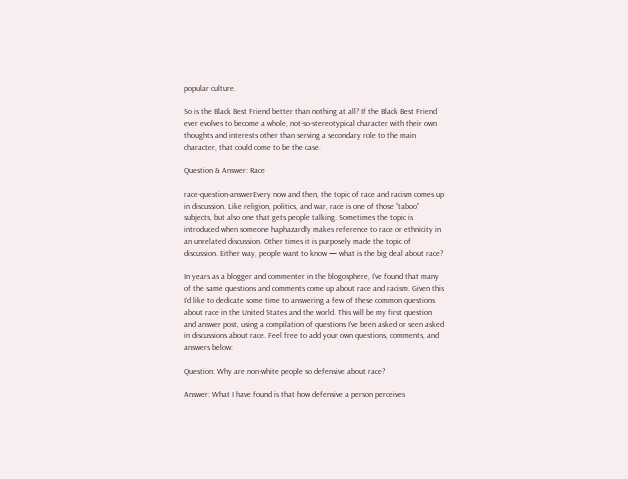popular culture.

So is the Black Best Friend better than nothing at all? If the Black Best Friend ever evolves to become a whole, not-so-stereotypical character with their own thoughts and interests other than serving a secondary role to the main character, that could come to be the case.

Question & Answer: Race

race-question-answerEvery now and then, the topic of race and racism comes up in discussion. Like religion, politics, and war, race is one of those “taboo” subjects, but also one that gets people talking. Sometimes the topic is introduced when someone haphazardly makes reference to race or ethnicity in an unrelated discussion. Other times it is purposely made the topic of discussion. Either way, people want to know — what is the big deal about race?

In years as a blogger and commenter in the blogosphere, I’ve found that many of the same questions and comments come up about race and racism. Given this I’d like to dedicate some time to answering a few of these common questions about race in the United States and the world. This will be my first question and answer post, using a compilation of questions I’ve been asked or seen asked in discussions about race. Feel free to add your own questions, comments, and answers below:

Question: Why are non-white people so defensive about race?

Answer: What I have found is that how defensive a person perceives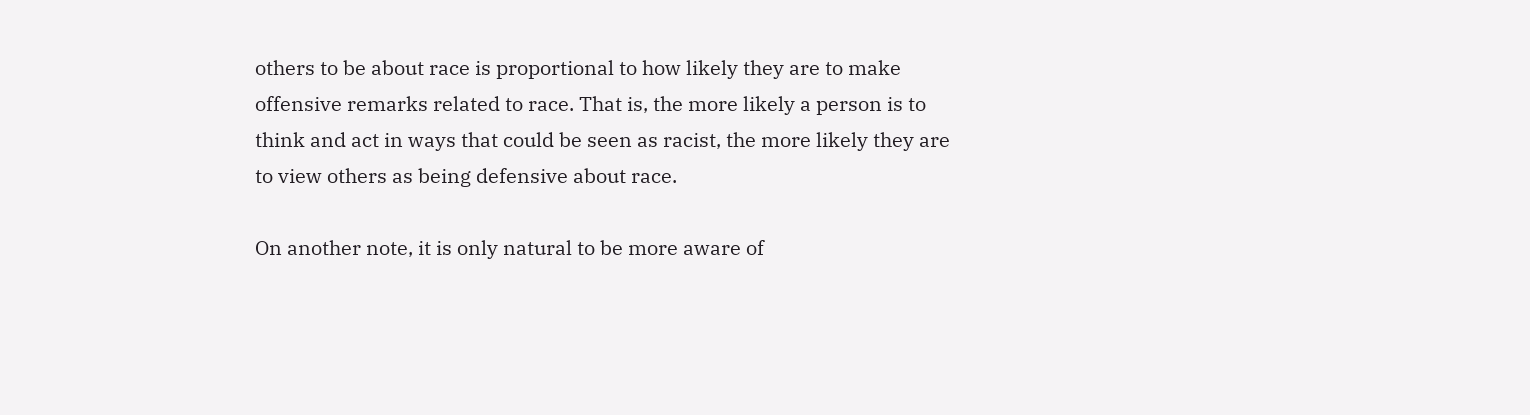others to be about race is proportional to how likely they are to make offensive remarks related to race. That is, the more likely a person is to think and act in ways that could be seen as racist, the more likely they are to view others as being defensive about race.

On another note, it is only natural to be more aware of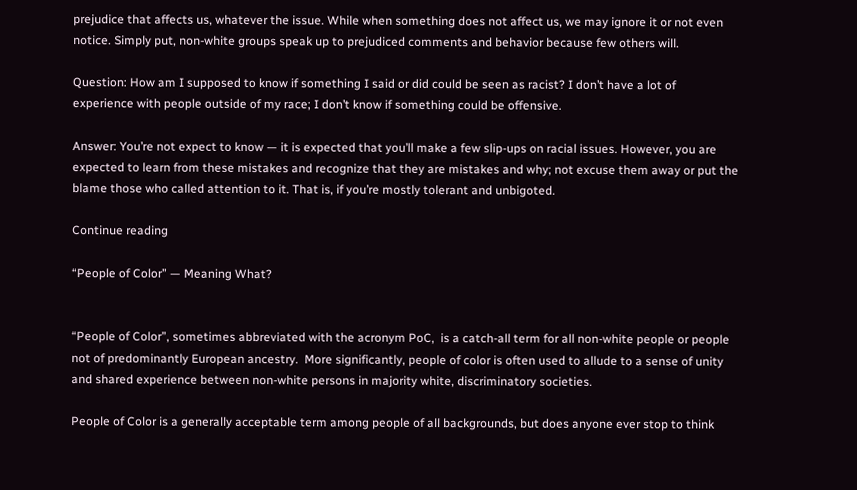prejudice that affects us, whatever the issue. While when something does not affect us, we may ignore it or not even notice. Simply put, non-white groups speak up to prejudiced comments and behavior because few others will.

Question: How am I supposed to know if something I said or did could be seen as racist? I don’t have a lot of experience with people outside of my race; I don’t know if something could be offensive.

Answer: You’re not expect to know — it is expected that you’ll make a few slip-ups on racial issues. However, you are expected to learn from these mistakes and recognize that they are mistakes and why; not excuse them away or put the blame those who called attention to it. That is, if you’re mostly tolerant and unbigoted.

Continue reading

“People of Color” — Meaning What?


“People of Color”, sometimes abbreviated with the acronym PoC,  is a catch-all term for all non-white people or people not of predominantly European ancestry.  More significantly, people of color is often used to allude to a sense of unity and shared experience between non-white persons in majority white, discriminatory societies.

People of Color is a generally acceptable term among people of all backgrounds, but does anyone ever stop to think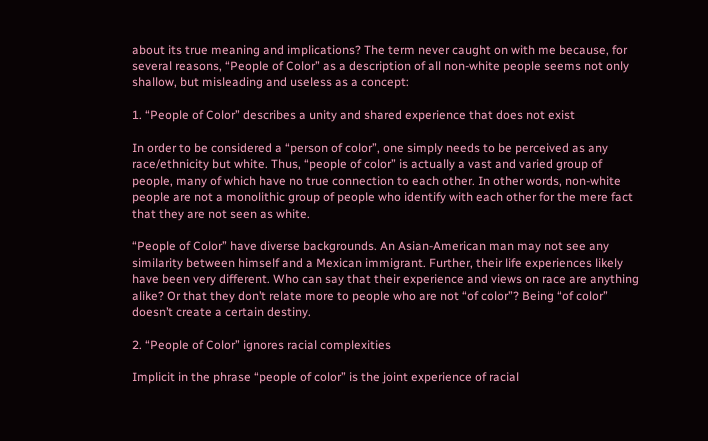about its true meaning and implications? The term never caught on with me because, for several reasons, “People of Color” as a description of all non-white people seems not only shallow, but misleading and useless as a concept:

1. “People of Color” describes a unity and shared experience that does not exist

In order to be considered a “person of color”, one simply needs to be perceived as any race/ethnicity but white. Thus, “people of color” is actually a vast and varied group of people, many of which have no true connection to each other. In other words, non-white people are not a monolithic group of people who identify with each other for the mere fact that they are not seen as white.

“People of Color” have diverse backgrounds. An Asian-American man may not see any similarity between himself and a Mexican immigrant. Further, their life experiences likely have been very different. Who can say that their experience and views on race are anything alike? Or that they don’t relate more to people who are not “of color”? Being “of color” doesn’t create a certain destiny.

2. “People of Color” ignores racial complexities

Implicit in the phrase “people of color” is the joint experience of racial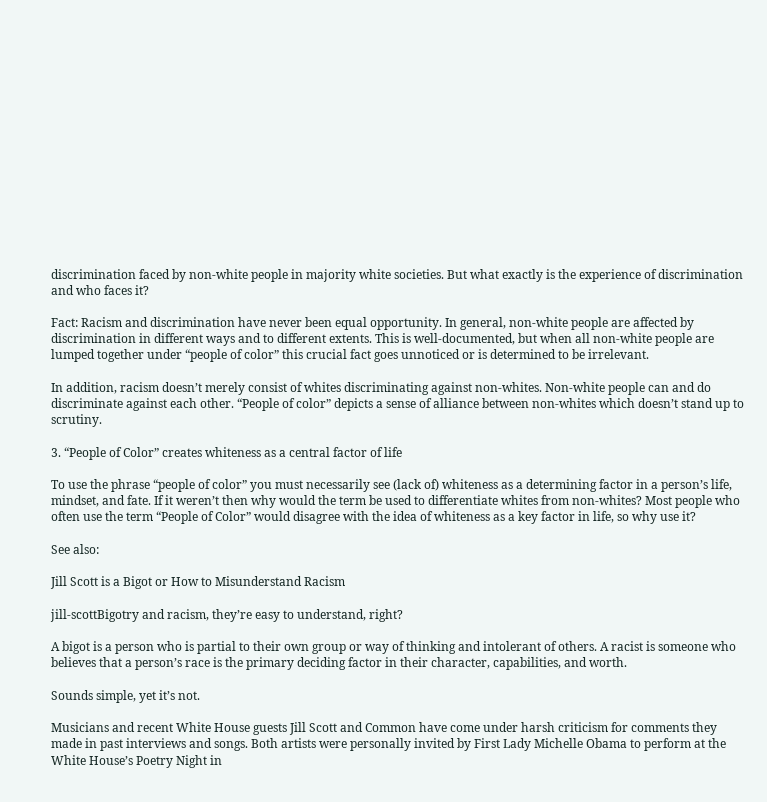discrimination faced by non-white people in majority white societies. But what exactly is the experience of discrimination and who faces it?

Fact: Racism and discrimination have never been equal opportunity. In general, non-white people are affected by discrimination in different ways and to different extents. This is well-documented, but when all non-white people are lumped together under “people of color” this crucial fact goes unnoticed or is determined to be irrelevant.

In addition, racism doesn’t merely consist of whites discriminating against non-whites. Non-white people can and do discriminate against each other. “People of color” depicts a sense of alliance between non-whites which doesn’t stand up to scrutiny.

3. “People of Color” creates whiteness as a central factor of life

To use the phrase “people of color” you must necessarily see (lack of) whiteness as a determining factor in a person’s life, mindset, and fate. If it weren’t then why would the term be used to differentiate whites from non-whites? Most people who often use the term “People of Color” would disagree with the idea of whiteness as a key factor in life, so why use it?

See also:

Jill Scott is a Bigot or How to Misunderstand Racism

jill-scottBigotry and racism, they’re easy to understand, right?

A bigot is a person who is partial to their own group or way of thinking and intolerant of others. A racist is someone who believes that a person’s race is the primary deciding factor in their character, capabilities, and worth.

Sounds simple, yet it’s not.

Musicians and recent White House guests Jill Scott and Common have come under harsh criticism for comments they made in past interviews and songs. Both artists were personally invited by First Lady Michelle Obama to perform at the White House’s Poetry Night in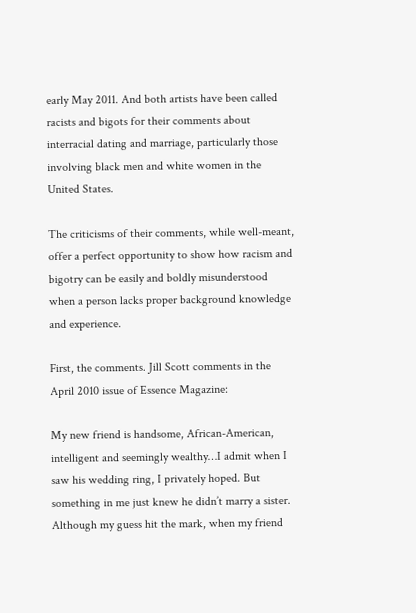early May 2011. And both artists have been called racists and bigots for their comments about interracial dating and marriage, particularly those involving black men and white women in the United States.

The criticisms of their comments, while well-meant, offer a perfect opportunity to show how racism and bigotry can be easily and boldly misunderstood when a person lacks proper background knowledge and experience.

First, the comments. Jill Scott comments in the April 2010 issue of Essence Magazine:

My new friend is handsome, African-American, intelligent and seemingly wealthy…I admit when I saw his wedding ring, I privately hoped. But something in me just knew he didn’t marry a sister. Although my guess hit the mark, when my friend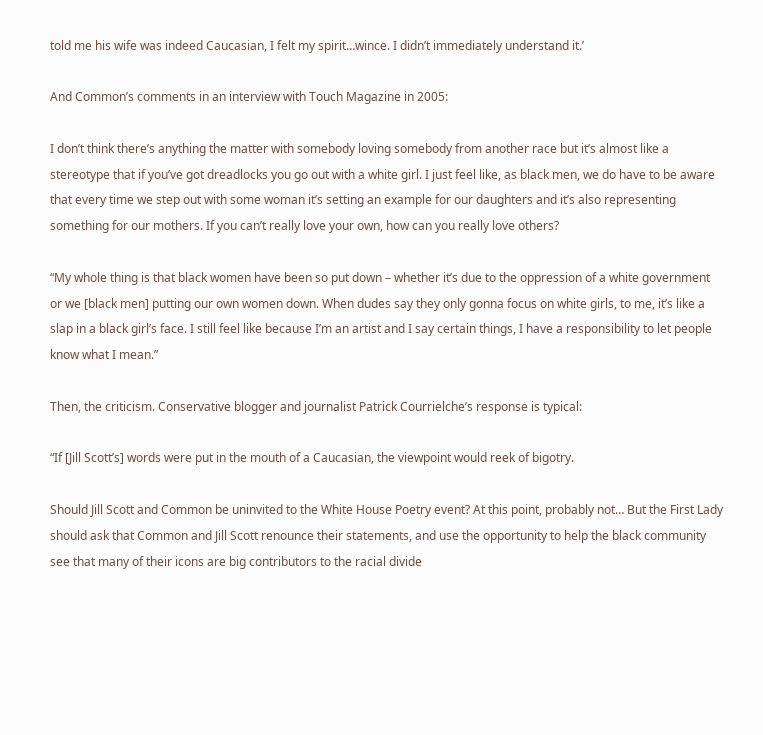told me his wife was indeed Caucasian, I felt my spirit…wince. I didn’t immediately understand it.’

And Common’s comments in an interview with Touch Magazine in 2005:

I don’t think there’s anything the matter with somebody loving somebody from another race but it’s almost like a stereotype that if you’ve got dreadlocks you go out with a white girl. I just feel like, as black men, we do have to be aware that every time we step out with some woman it’s setting an example for our daughters and it’s also representing something for our mothers. If you can’t really love your own, how can you really love others?

“My whole thing is that black women have been so put down – whether it’s due to the oppression of a white government or we [black men] putting our own women down. When dudes say they only gonna focus on white girls, to me, it’s like a slap in a black girl’s face. I still feel like because I’m an artist and I say certain things, I have a responsibility to let people know what I mean.”

Then, the criticism. Conservative blogger and journalist Patrick Courrielche’s response is typical:

“If [Jill Scott’s] words were put in the mouth of a Caucasian, the viewpoint would reek of bigotry.

Should Jill Scott and Common be uninvited to the White House Poetry event? At this point, probably not… But the First Lady should ask that Common and Jill Scott renounce their statements, and use the opportunity to help the black community see that many of their icons are big contributors to the racial divide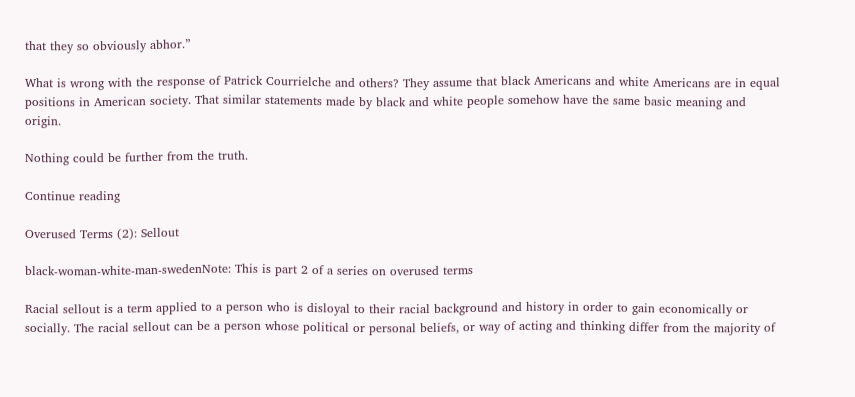that they so obviously abhor.”

What is wrong with the response of Patrick Courrielche and others? They assume that black Americans and white Americans are in equal positions in American society. That similar statements made by black and white people somehow have the same basic meaning and origin.

Nothing could be further from the truth.

Continue reading

Overused Terms (2): Sellout

black-woman-white-man-swedenNote: This is part 2 of a series on overused terms

Racial sellout is a term applied to a person who is disloyal to their racial background and history in order to gain economically or socially. The racial sellout can be a person whose political or personal beliefs, or way of acting and thinking differ from the majority of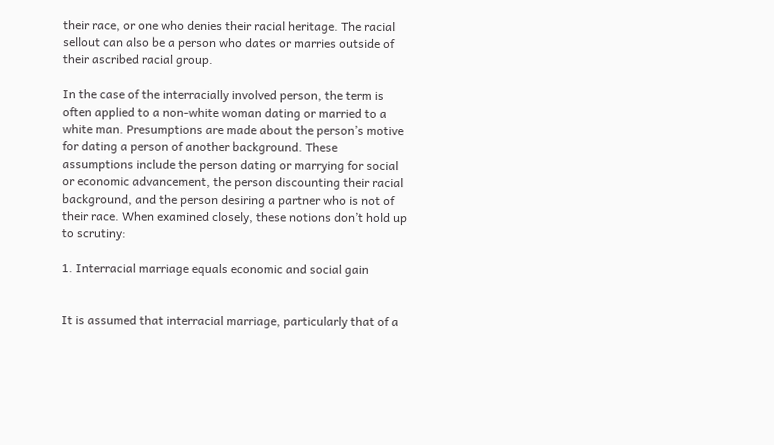their race, or one who denies their racial heritage. The racial sellout can also be a person who dates or marries outside of their ascribed racial group.

In the case of the interracially involved person, the term is often applied to a non-white woman dating or married to a white man. Presumptions are made about the person’s motive for dating a person of another background. These assumptions include the person dating or marrying for social or economic advancement, the person discounting their racial background, and the person desiring a partner who is not of their race. When examined closely, these notions don’t hold up to scrutiny:

1. Interracial marriage equals economic and social gain


It is assumed that interracial marriage, particularly that of a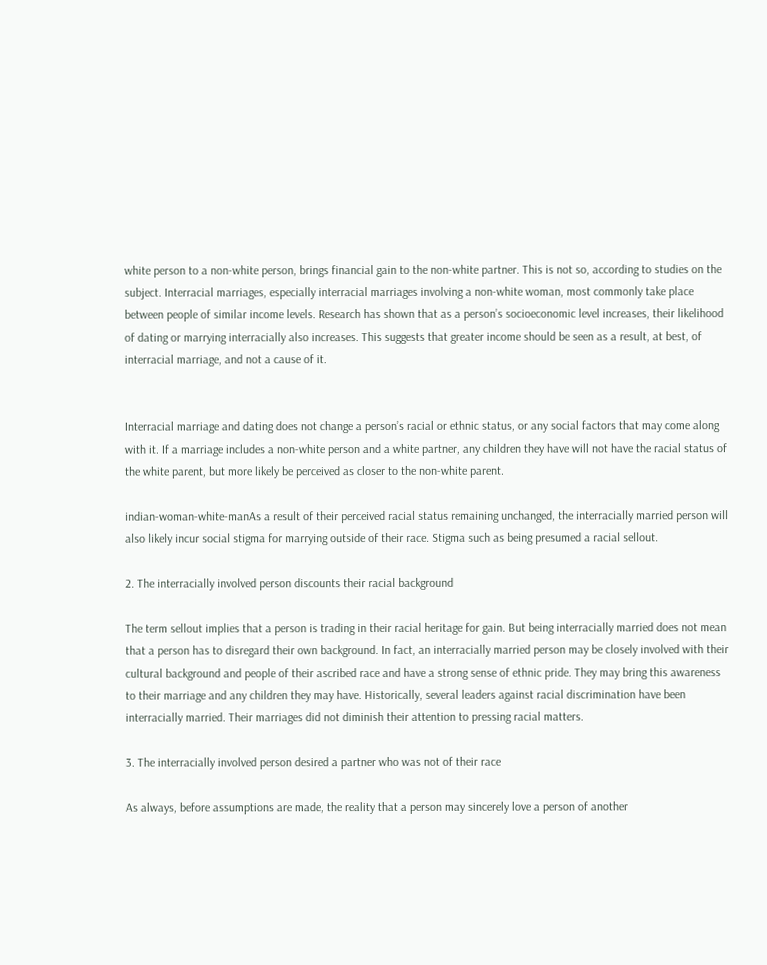white person to a non-white person, brings financial gain to the non-white partner. This is not so, according to studies on the subject. Interracial marriages, especially interracial marriages involving a non-white woman, most commonly take place between people of similar income levels. Research has shown that as a person’s socioeconomic level increases, their likelihood of dating or marrying interracially also increases. This suggests that greater income should be seen as a result, at best, of interracial marriage, and not a cause of it.


Interracial marriage and dating does not change a person’s racial or ethnic status, or any social factors that may come along with it. If a marriage includes a non-white person and a white partner, any children they have will not have the racial status of the white parent, but more likely be perceived as closer to the non-white parent.

indian-woman-white-manAs a result of their perceived racial status remaining unchanged, the interracially married person will also likely incur social stigma for marrying outside of their race. Stigma such as being presumed a racial sellout.

2. The interracially involved person discounts their racial background

The term sellout implies that a person is trading in their racial heritage for gain. But being interracially married does not mean that a person has to disregard their own background. In fact, an interracially married person may be closely involved with their cultural background and people of their ascribed race and have a strong sense of ethnic pride. They may bring this awareness to their marriage and any children they may have. Historically, several leaders against racial discrimination have been interracially married. Their marriages did not diminish their attention to pressing racial matters.

3. The interracially involved person desired a partner who was not of their race

As always, before assumptions are made, the reality that a person may sincerely love a person of another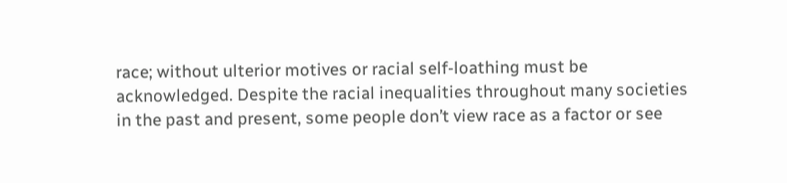race; without ulterior motives or racial self-loathing must be acknowledged. Despite the racial inequalities throughout many societies in the past and present, some people don’t view race as a factor or see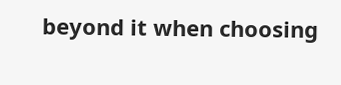beyond it when choosing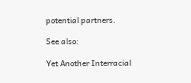potential partners.

See also:

Yet Another Interracial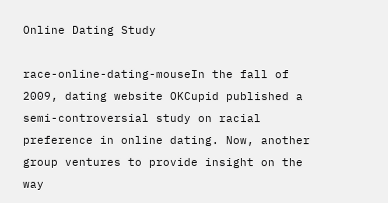Online Dating Study

race-online-dating-mouseIn the fall of 2009, dating website OKCupid published a semi-controversial study on racial preference in online dating. Now, another group ventures to provide insight on the way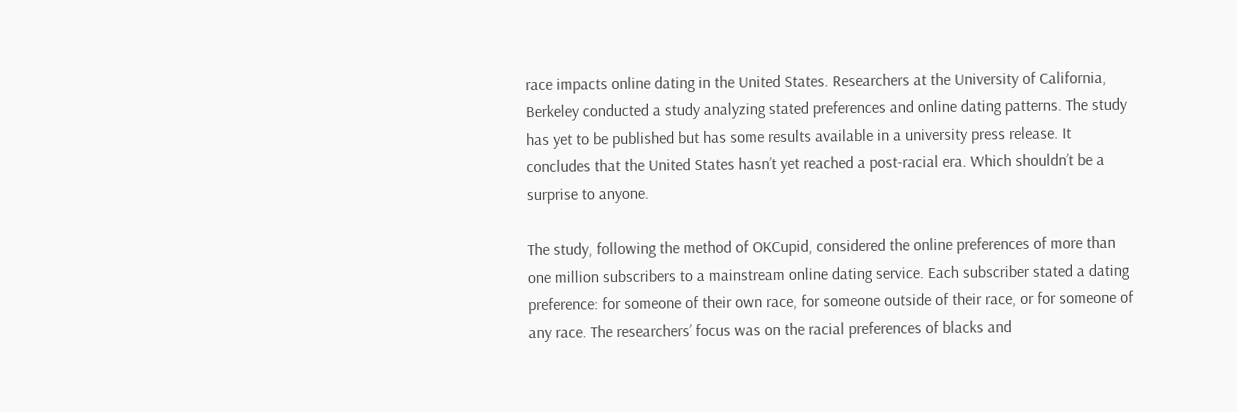race impacts online dating in the United States. Researchers at the University of California, Berkeley conducted a study analyzing stated preferences and online dating patterns. The study has yet to be published but has some results available in a university press release. It concludes that the United States hasn’t yet reached a post-racial era. Which shouldn’t be a surprise to anyone.

The study, following the method of OKCupid, considered the online preferences of more than one million subscribers to a mainstream online dating service. Each subscriber stated a dating preference: for someone of their own race, for someone outside of their race, or for someone of any race. The researchers’ focus was on the racial preferences of blacks and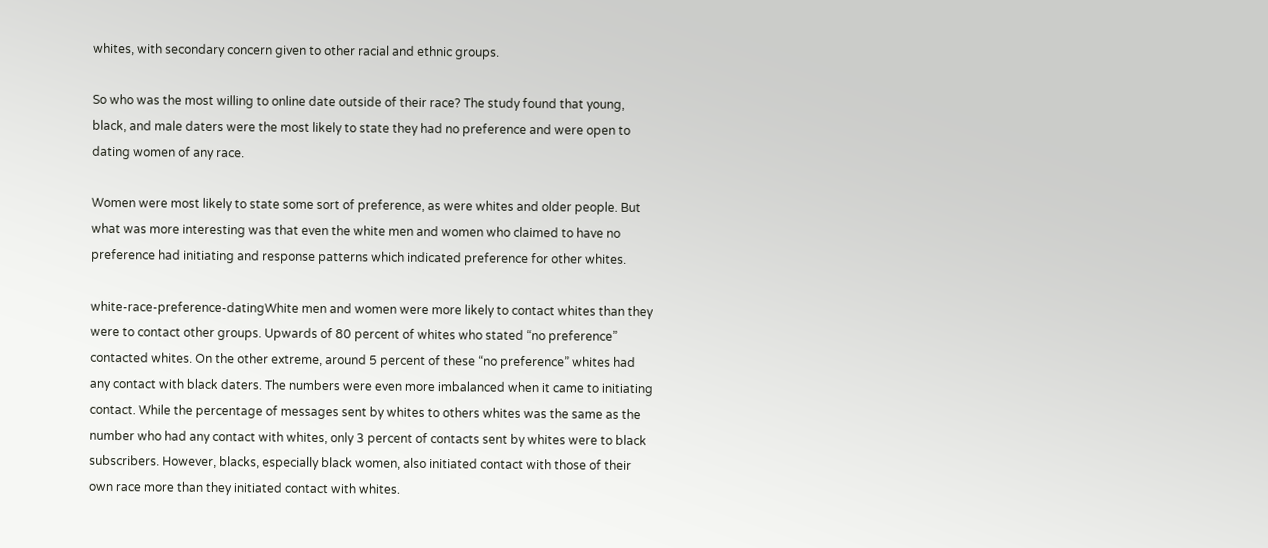whites, with secondary concern given to other racial and ethnic groups.

So who was the most willing to online date outside of their race? The study found that young, black, and male daters were the most likely to state they had no preference and were open to dating women of any race.

Women were most likely to state some sort of preference, as were whites and older people. But what was more interesting was that even the white men and women who claimed to have no preference had initiating and response patterns which indicated preference for other whites.

white-race-preference-datingWhite men and women were more likely to contact whites than they were to contact other groups. Upwards of 80 percent of whites who stated “no preference” contacted whites. On the other extreme, around 5 percent of these “no preference” whites had any contact with black daters. The numbers were even more imbalanced when it came to initiating contact. While the percentage of messages sent by whites to others whites was the same as the number who had any contact with whites, only 3 percent of contacts sent by whites were to black subscribers. However, blacks, especially black women, also initiated contact with those of their own race more than they initiated contact with whites.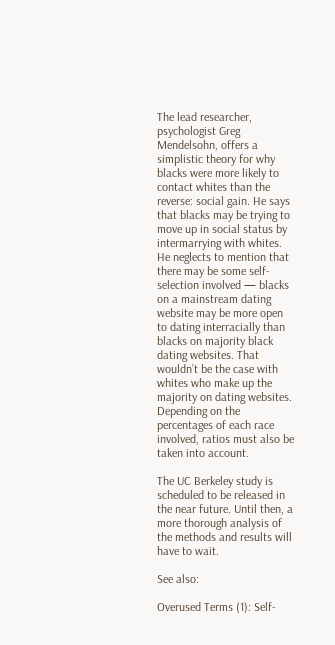The lead researcher, psychologist Greg Mendelsohn, offers a simplistic theory for why blacks were more likely to contact whites than the reverse: social gain. He says that blacks may be trying to move up in social status by intermarrying with whites. He neglects to mention that there may be some self-selection involved — blacks on a mainstream dating website may be more open to dating interracially than blacks on majority black dating websites. That wouldn’t be the case with whites who make up the majority on dating websites. Depending on the percentages of each race involved, ratios must also be taken into account.

The UC Berkeley study is scheduled to be released in the near future. Until then, a more thorough analysis of the methods and results will have to wait.

See also:

Overused Terms (1): Self-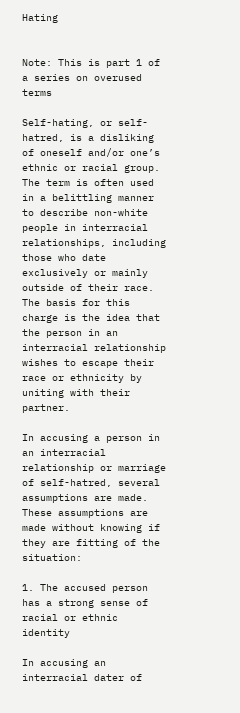Hating


Note: This is part 1 of a series on overused terms

Self-hating, or self-hatred, is a disliking of oneself and/or one’s ethnic or racial group.  The term is often used in a belittling manner to describe non-white people in interracial relationships, including those who date exclusively or mainly outside of their race. The basis for this charge is the idea that the person in an interracial relationship wishes to escape their race or ethnicity by uniting with their partner.

In accusing a person in an interracial relationship or marriage of self-hatred, several assumptions are made. These assumptions are made without knowing if they are fitting of the situation:

1. The accused person has a strong sense of racial or ethnic identity

In accusing an interracial dater of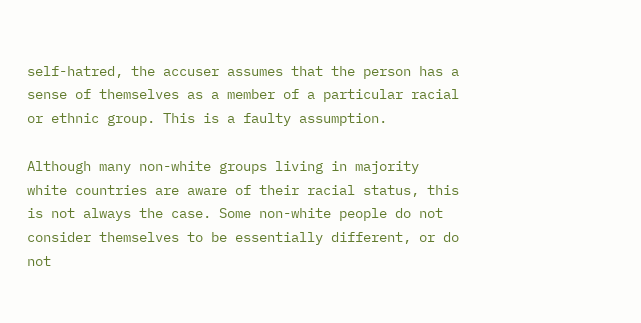self-hatred, the accuser assumes that the person has a sense of themselves as a member of a particular racial or ethnic group. This is a faulty assumption.

Although many non-white groups living in majority white countries are aware of their racial status, this is not always the case. Some non-white people do not consider themselves to be essentially different, or do not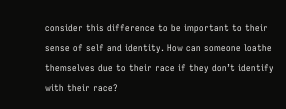consider this difference to be important to their sense of self and identity. How can someone loathe themselves due to their race if they don’t identify with their race?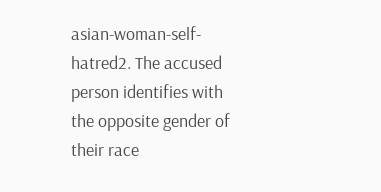asian-woman-self-hatred2. The accused person identifies with the opposite gender of their race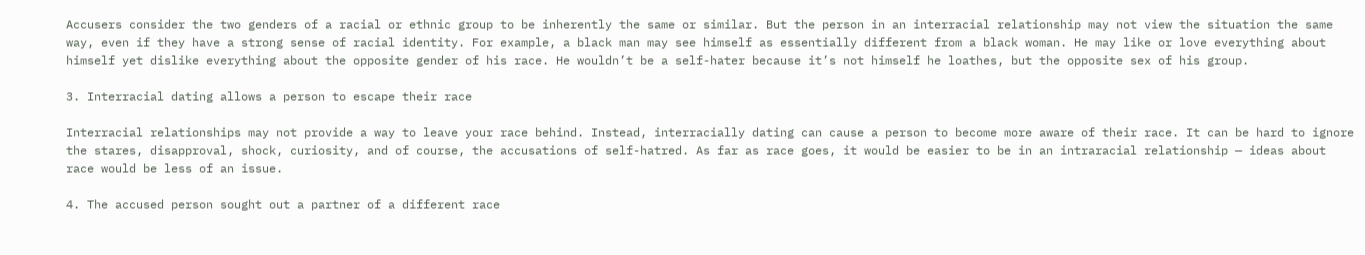Accusers consider the two genders of a racial or ethnic group to be inherently the same or similar. But the person in an interracial relationship may not view the situation the same way, even if they have a strong sense of racial identity. For example, a black man may see himself as essentially different from a black woman. He may like or love everything about himself yet dislike everything about the opposite gender of his race. He wouldn’t be a self-hater because it’s not himself he loathes, but the opposite sex of his group.

3. Interracial dating allows a person to escape their race

Interracial relationships may not provide a way to leave your race behind. Instead, interracially dating can cause a person to become more aware of their race. It can be hard to ignore the stares, disapproval, shock, curiosity, and of course, the accusations of self-hatred. As far as race goes, it would be easier to be in an intraracial relationship — ideas about race would be less of an issue.

4. The accused person sought out a partner of a different race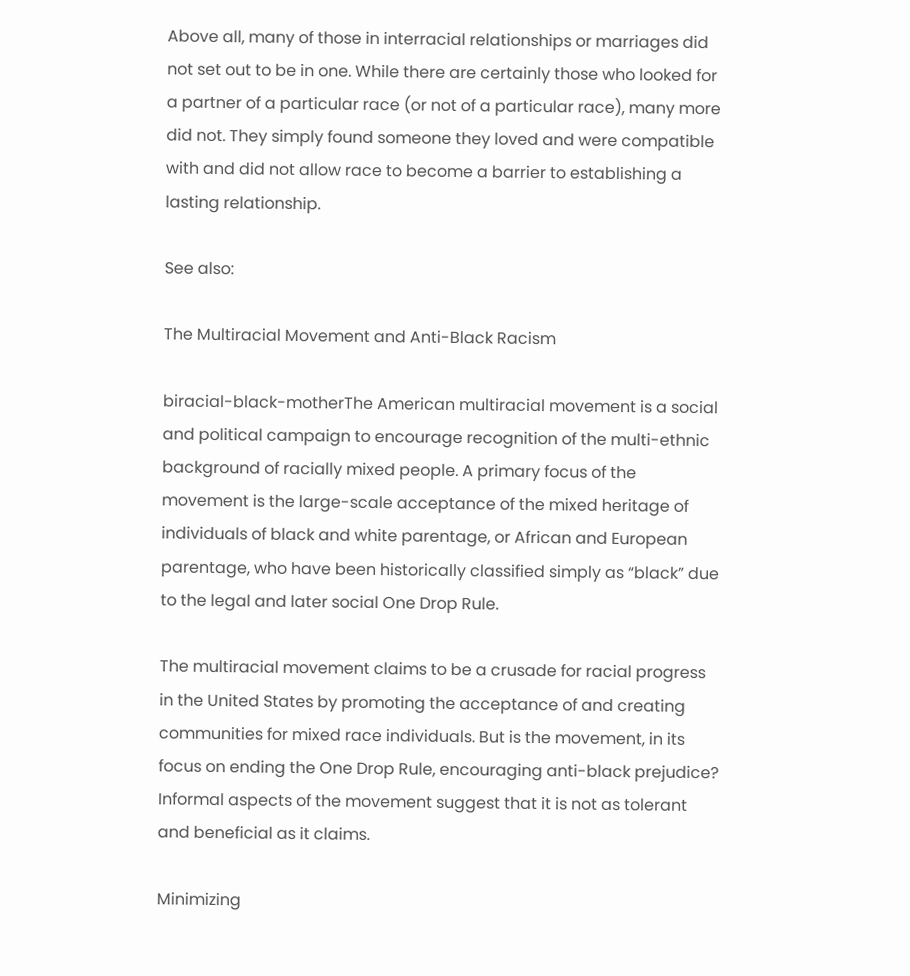Above all, many of those in interracial relationships or marriages did not set out to be in one. While there are certainly those who looked for a partner of a particular race (or not of a particular race), many more did not. They simply found someone they loved and were compatible with and did not allow race to become a barrier to establishing a lasting relationship.

See also:

The Multiracial Movement and Anti-Black Racism

biracial-black-motherThe American multiracial movement is a social and political campaign to encourage recognition of the multi-ethnic background of racially mixed people. A primary focus of the movement is the large-scale acceptance of the mixed heritage of individuals of black and white parentage, or African and European parentage, who have been historically classified simply as “black” due to the legal and later social One Drop Rule.

The multiracial movement claims to be a crusade for racial progress in the United States by promoting the acceptance of and creating communities for mixed race individuals. But is the movement, in its focus on ending the One Drop Rule, encouraging anti-black prejudice? Informal aspects of the movement suggest that it is not as tolerant and beneficial as it claims.

Minimizing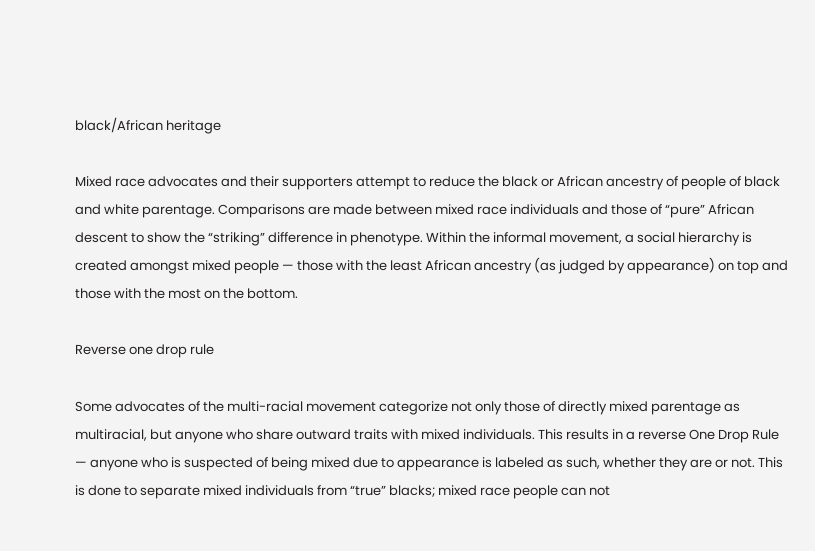black/African heritage

Mixed race advocates and their supporters attempt to reduce the black or African ancestry of people of black and white parentage. Comparisons are made between mixed race individuals and those of “pure” African descent to show the “striking” difference in phenotype. Within the informal movement, a social hierarchy is created amongst mixed people — those with the least African ancestry (as judged by appearance) on top and those with the most on the bottom.

Reverse one drop rule

Some advocates of the multi-racial movement categorize not only those of directly mixed parentage as multiracial, but anyone who share outward traits with mixed individuals. This results in a reverse One Drop Rule — anyone who is suspected of being mixed due to appearance is labeled as such, whether they are or not. This is done to separate mixed individuals from “true” blacks; mixed race people can not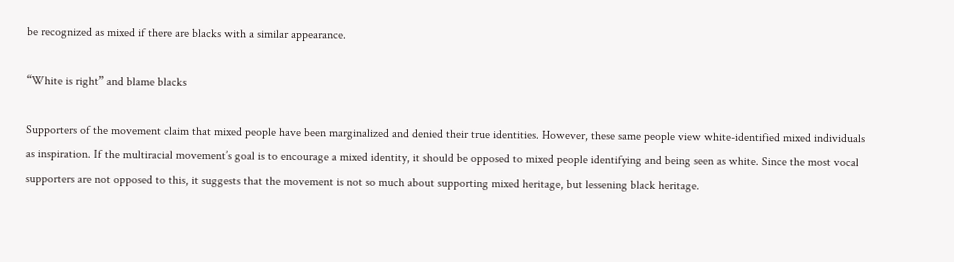be recognized as mixed if there are blacks with a similar appearance.

“White is right” and blame blacks

Supporters of the movement claim that mixed people have been marginalized and denied their true identities. However, these same people view white-identified mixed individuals as inspiration. If the multiracial movement’s goal is to encourage a mixed identity, it should be opposed to mixed people identifying and being seen as white. Since the most vocal supporters are not opposed to this, it suggests that the movement is not so much about supporting mixed heritage, but lessening black heritage.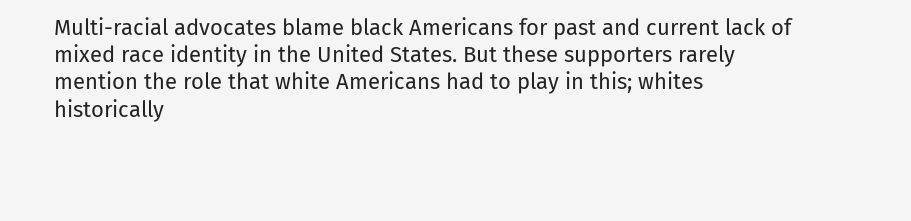Multi-racial advocates blame black Americans for past and current lack of mixed race identity in the United States. But these supporters rarely mention the role that white Americans had to play in this; whites historically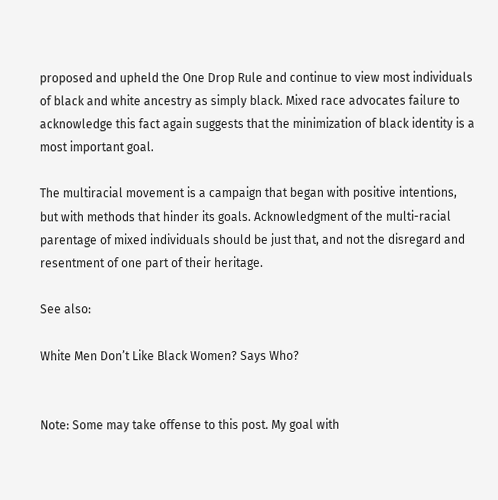proposed and upheld the One Drop Rule and continue to view most individuals of black and white ancestry as simply black. Mixed race advocates failure to acknowledge this fact again suggests that the minimization of black identity is a most important goal.

The multiracial movement is a campaign that began with positive intentions, but with methods that hinder its goals. Acknowledgment of the multi-racial parentage of mixed individuals should be just that, and not the disregard and resentment of one part of their heritage.

See also:

White Men Don’t Like Black Women? Says Who?


Note: Some may take offense to this post. My goal with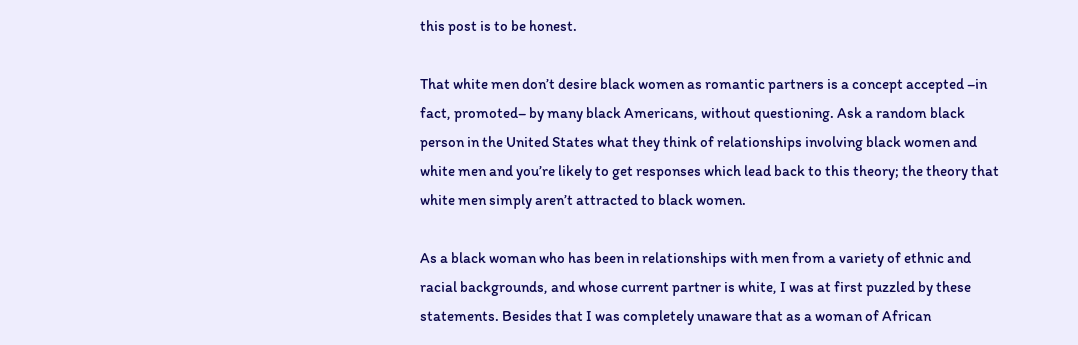this post is to be honest.

That white men don’t desire black women as romantic partners is a concept accepted –in fact, promoted– by many black Americans, without questioning. Ask a random black person in the United States what they think of relationships involving black women and white men and you’re likely to get responses which lead back to this theory; the theory that white men simply aren’t attracted to black women.

As a black woman who has been in relationships with men from a variety of ethnic and racial backgrounds, and whose current partner is white, I was at first puzzled by these statements. Besides that I was completely unaware that as a woman of African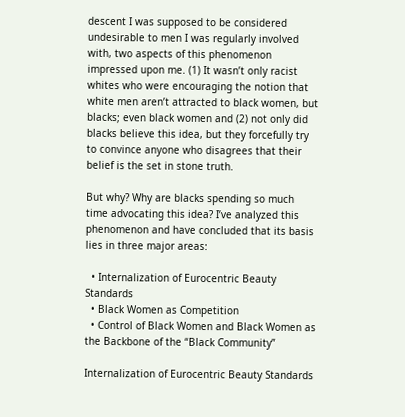descent I was supposed to be considered undesirable to men I was regularly involved with, two aspects of this phenomenon impressed upon me. (1) It wasn’t only racist whites who were encouraging the notion that white men aren’t attracted to black women, but blacks; even black women and (2) not only did blacks believe this idea, but they forcefully try to convince anyone who disagrees that their belief is the set in stone truth.

But why? Why are blacks spending so much time advocating this idea? I’ve analyzed this phenomenon and have concluded that its basis lies in three major areas:

  • Internalization of Eurocentric Beauty Standards
  • Black Women as Competition
  • Control of Black Women and Black Women as the Backbone of the “Black Community”

Internalization of Eurocentric Beauty Standards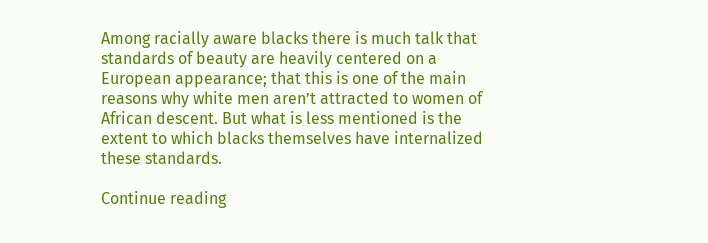Among racially aware blacks there is much talk that standards of beauty are heavily centered on a European appearance; that this is one of the main reasons why white men aren’t attracted to women of African descent. But what is less mentioned is the extent to which blacks themselves have internalized these standards.

Continue reading